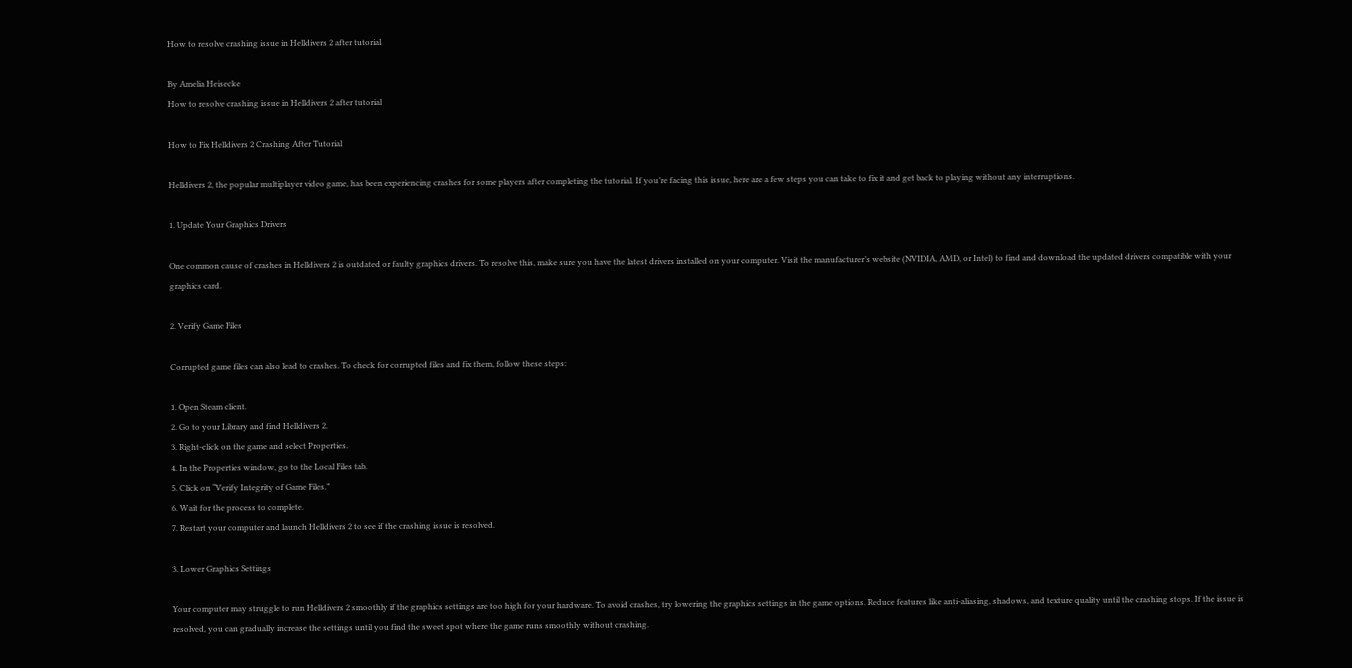How to resolve crashing issue in Helldivers 2 after tutorial

By Amelia Heisecke
How to resolve crashing issue in Helldivers 2 after tutorial

How to Fix Helldivers 2 Crashing After Tutorial

Helldivers 2, the popular multiplayer video game, has been experiencing crashes for some players after completing the tutorial. If you’re facing this issue, here are a few steps you can take to fix it and get back to playing without any interruptions.

1. Update Your Graphics Drivers

One common cause of crashes in Helldivers 2 is outdated or faulty graphics drivers. To resolve this, make sure you have the latest drivers installed on your computer. Visit the manufacturer’s website (NVIDIA, AMD, or Intel) to find and download the updated drivers compatible with your graphics card.

2. Verify Game Files

Corrupted game files can also lead to crashes. To check for corrupted files and fix them, follow these steps:

1. Open Steam client.
2. Go to your Library and find Helldivers 2.
3. Right-click on the game and select Properties.
4. In the Properties window, go to the Local Files tab.
5. Click on “Verify Integrity of Game Files.”
6. Wait for the process to complete.
7. Restart your computer and launch Helldivers 2 to see if the crashing issue is resolved.

3. Lower Graphics Settings

Your computer may struggle to run Helldivers 2 smoothly if the graphics settings are too high for your hardware. To avoid crashes, try lowering the graphics settings in the game options. Reduce features like anti-aliasing, shadows, and texture quality until the crashing stops. If the issue is resolved, you can gradually increase the settings until you find the sweet spot where the game runs smoothly without crashing.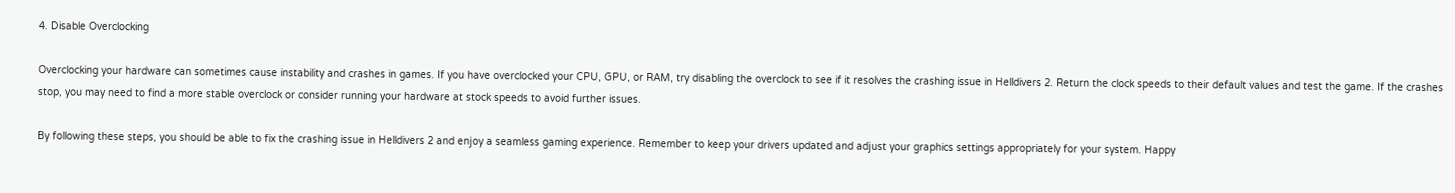4. Disable Overclocking

Overclocking your hardware can sometimes cause instability and crashes in games. If you have overclocked your CPU, GPU, or RAM, try disabling the overclock to see if it resolves the crashing issue in Helldivers 2. Return the clock speeds to their default values and test the game. If the crashes stop, you may need to find a more stable overclock or consider running your hardware at stock speeds to avoid further issues.

By following these steps, you should be able to fix the crashing issue in Helldivers 2 and enjoy a seamless gaming experience. Remember to keep your drivers updated and adjust your graphics settings appropriately for your system. Happy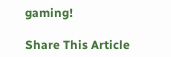gaming!

Share This Article